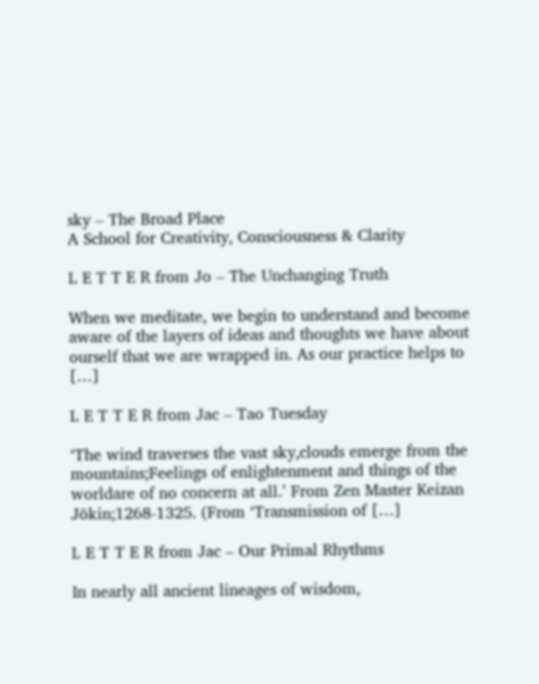sky – The Broad Place
A School for Creativity, Consciousness & Clarity

L E T T E R from Jo – The Unchanging Truth

When we meditate, we begin to understand and become aware of the layers of ideas and thoughts we have about ourself that we are wrapped in. As our practice helps to […]

L E T T E R from Jac – Tao Tuesday

‘The wind traverses the vast sky,clouds emerge from the mountains;Feelings of enlightenment and things of the worldare of no concern at all.’ From Zen Master Keizan Jõkin;1268-1325. (From ‘Transmission of […]

L E T T E R from Jac – Our Primal Rhythms

In nearly all ancient lineages of wisdom,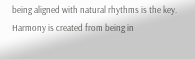being aligned with natural rhythms is the key. Harmony is created from being in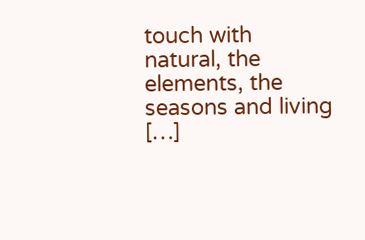touch with natural, the elements, the seasons and living […]